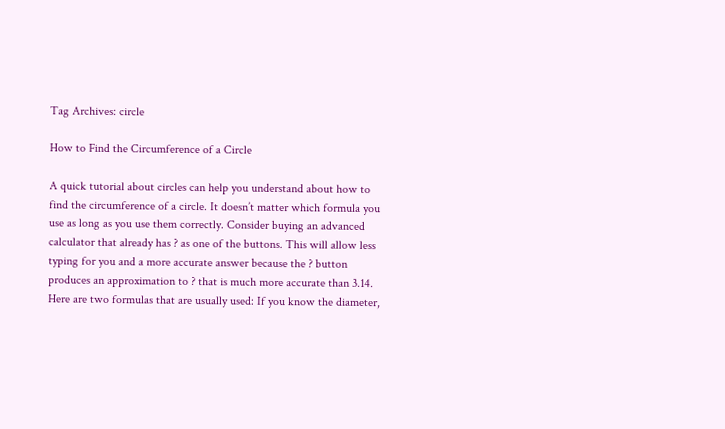Tag Archives: circle

How to Find the Circumference of a Circle

A quick tutorial about circles can help you understand about how to find the circumference of a circle. It doesn’t matter which formula you use as long as you use them correctly. Consider buying an advanced calculator that already has ? as one of the buttons. This will allow less typing for you and a more accurate answer because the ? button produces an approximation to ? that is much more accurate than 3.14. Here are two formulas that are usually used: If you know the diameter,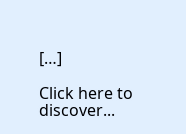[…]

Click here to discover...